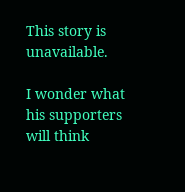This story is unavailable.

I wonder what his supporters will think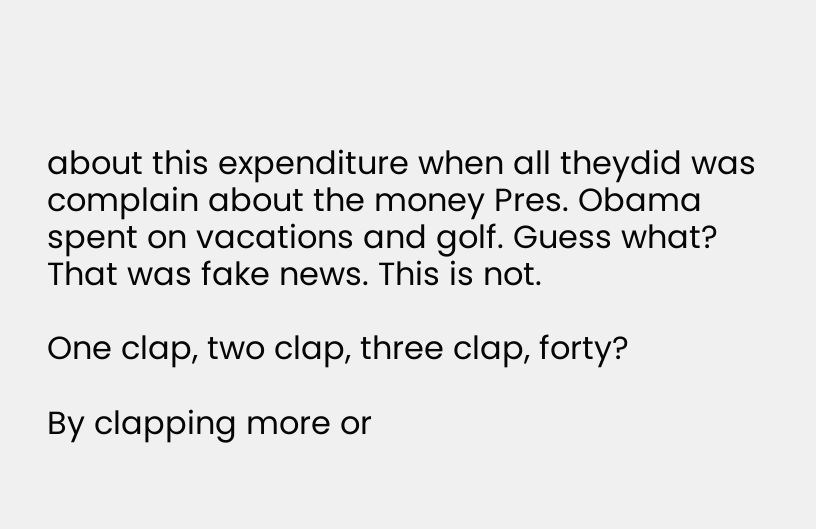about this expenditure when all theydid was complain about the money Pres. Obama spent on vacations and golf. Guess what? That was fake news. This is not.

One clap, two clap, three clap, forty?

By clapping more or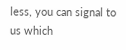less, you can signal to us which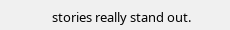stories really stand out.